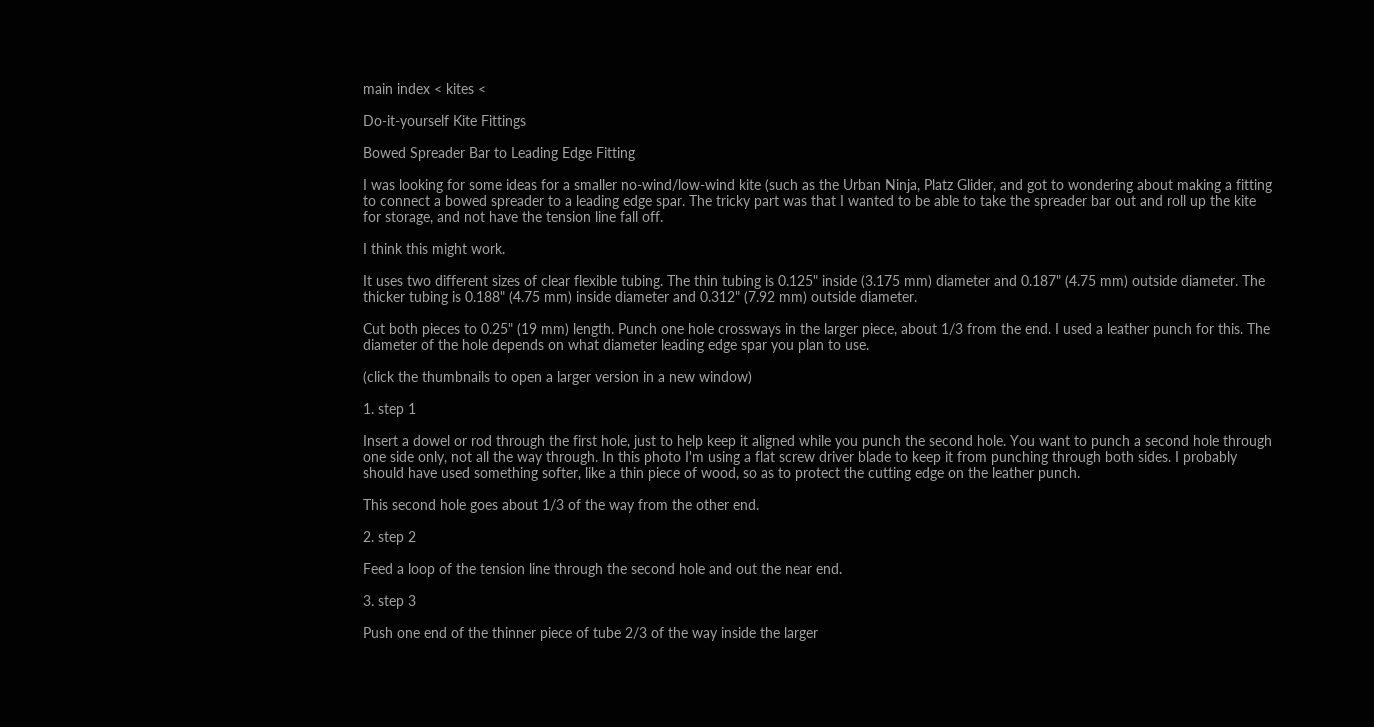main index < kites <

Do-it-yourself Kite Fittings

Bowed Spreader Bar to Leading Edge Fitting

I was looking for some ideas for a smaller no-wind/low-wind kite (such as the Urban Ninja, Platz Glider, and got to wondering about making a fitting to connect a bowed spreader to a leading edge spar. The tricky part was that I wanted to be able to take the spreader bar out and roll up the kite for storage, and not have the tension line fall off.

I think this might work.

It uses two different sizes of clear flexible tubing. The thin tubing is 0.125" inside (3.175 mm) diameter and 0.187" (4.75 mm) outside diameter. The thicker tubing is 0.188" (4.75 mm) inside diameter and 0.312" (7.92 mm) outside diameter.

Cut both pieces to 0.25" (19 mm) length. Punch one hole crossways in the larger piece, about 1/3 from the end. I used a leather punch for this. The diameter of the hole depends on what diameter leading edge spar you plan to use.

(click the thumbnails to open a larger version in a new window)

1. step 1

Insert a dowel or rod through the first hole, just to help keep it aligned while you punch the second hole. You want to punch a second hole through one side only, not all the way through. In this photo I'm using a flat screw driver blade to keep it from punching through both sides. I probably should have used something softer, like a thin piece of wood, so as to protect the cutting edge on the leather punch.

This second hole goes about 1/3 of the way from the other end.

2. step 2

Feed a loop of the tension line through the second hole and out the near end.

3. step 3

Push one end of the thinner piece of tube 2/3 of the way inside the larger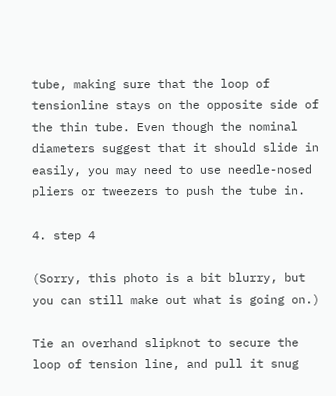tube, making sure that the loop of tensionline stays on the opposite side of the thin tube. Even though the nominal diameters suggest that it should slide in easily, you may need to use needle-nosed pliers or tweezers to push the tube in.

4. step 4

(Sorry, this photo is a bit blurry, but you can still make out what is going on.)

Tie an overhand slipknot to secure the loop of tension line, and pull it snug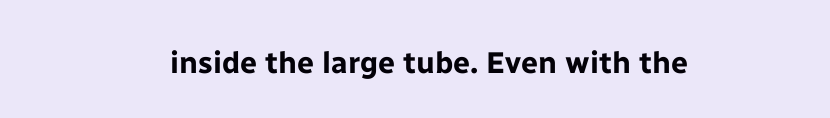inside the large tube. Even with the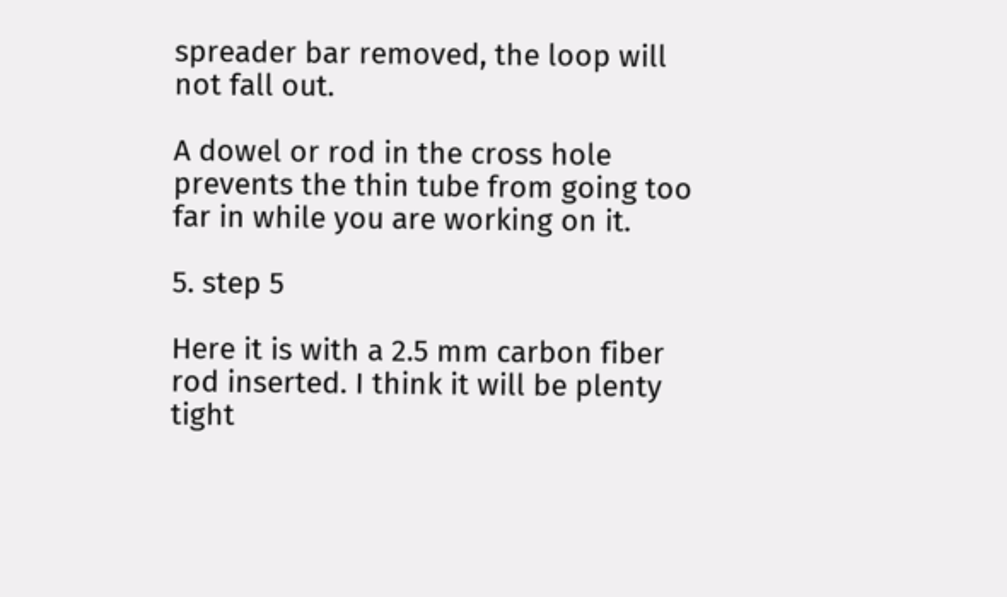spreader bar removed, the loop will not fall out.

A dowel or rod in the cross hole prevents the thin tube from going too far in while you are working on it.

5. step 5

Here it is with a 2.5 mm carbon fiber rod inserted. I think it will be plenty tight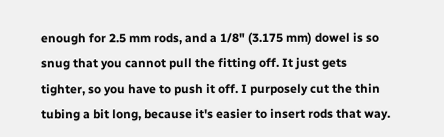enough for 2.5 mm rods, and a 1/8" (3.175 mm) dowel is so snug that you cannot pull the fitting off. It just gets tighter, so you have to push it off. I purposely cut the thin tubing a bit long, because it's easier to insert rods that way.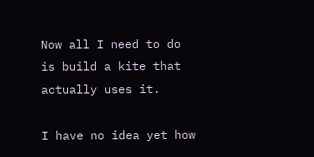Now all I need to do is build a kite that actually uses it.

I have no idea yet how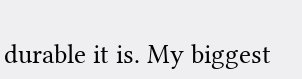durable it is. My biggest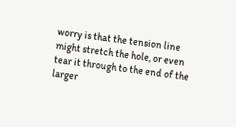worry is that the tension line might stretch the hole, or even tear it through to the end of the larger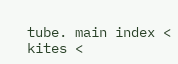tube. main index < kites <